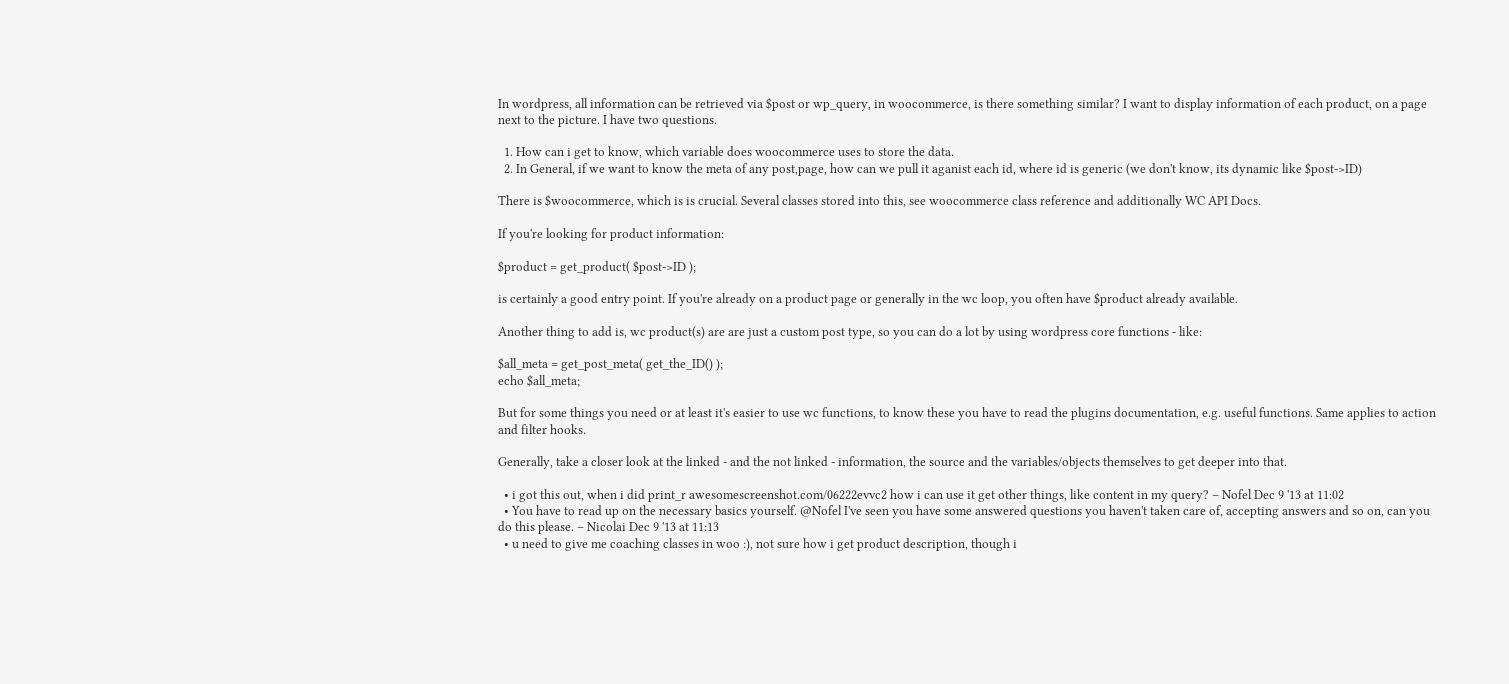In wordpress, all information can be retrieved via $post or wp_query, in woocommerce, is there something similar? I want to display information of each product, on a page next to the picture. I have two questions.

  1. How can i get to know, which variable does woocommerce uses to store the data.
  2. In General, if we want to know the meta of any post,page, how can we pull it aganist each id, where id is generic (we don't know, its dynamic like $post->ID)

There is $woocommerce, which is is crucial. Several classes stored into this, see woocommerce class reference and additionally WC API Docs.

If you're looking for product information:

$product = get_product( $post->ID );

is certainly a good entry point. If you're already on a product page or generally in the wc loop, you often have $product already available.

Another thing to add is, wc product(s) are are just a custom post type, so you can do a lot by using wordpress core functions - like:

$all_meta = get_post_meta( get_the_ID() );
echo $all_meta;

But for some things you need or at least it's easier to use wc functions, to know these you have to read the plugins documentation, e.g. useful functions. Same applies to action and filter hooks.

Generally, take a closer look at the linked - and the not linked - information, the source and the variables/objects themselves to get deeper into that.

  • i got this out, when i did print_r awesomescreenshot.com/06222evvc2 how i can use it get other things, like content in my query? – Nofel Dec 9 '13 at 11:02
  • You have to read up on the necessary basics yourself. @Nofel I've seen you have some answered questions you haven't taken care of, accepting answers and so on, can you do this please. – Nicolai Dec 9 '13 at 11:13
  • u need to give me coaching classes in woo :), not sure how i get product description, though i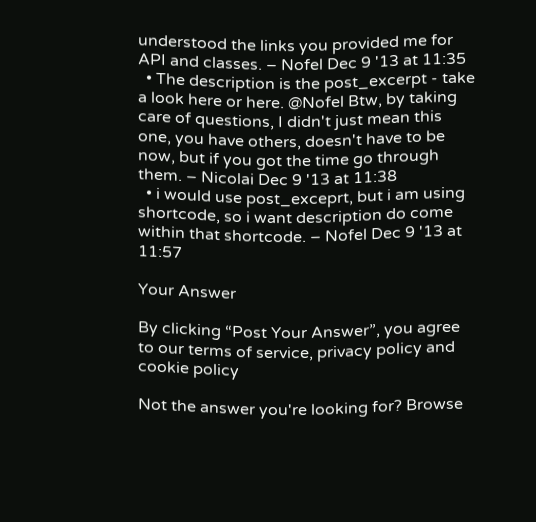understood the links you provided me for API and classes. – Nofel Dec 9 '13 at 11:35
  • The description is the post_excerpt - take a look here or here. @Nofel Btw, by taking care of questions, I didn't just mean this one, you have others, doesn't have to be now, but if you got the time go through them. – Nicolai Dec 9 '13 at 11:38
  • i would use post_exceprt, but i am using shortcode, so i want description do come within that shortcode. – Nofel Dec 9 '13 at 11:57

Your Answer

By clicking “Post Your Answer”, you agree to our terms of service, privacy policy and cookie policy

Not the answer you're looking for? Browse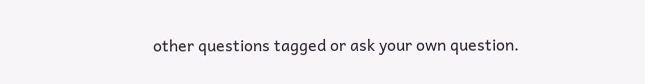other questions tagged or ask your own question.